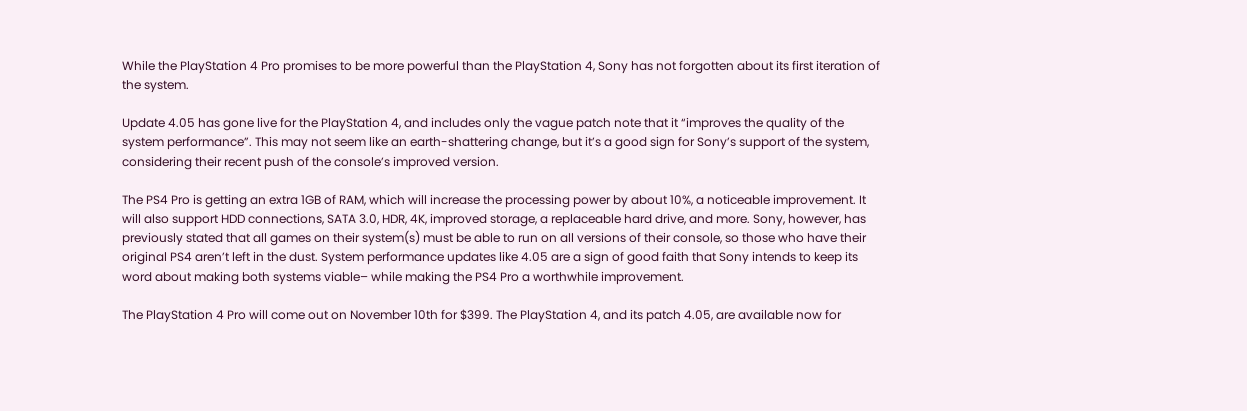While the PlayStation 4 Pro promises to be more powerful than the PlayStation 4, Sony has not forgotten about its first iteration of the system.

Update 4.05 has gone live for the PlayStation 4, and includes only the vague patch note that it “improves the quality of the system performance”. This may not seem like an earth-shattering change, but it’s a good sign for Sony’s support of the system, considering their recent push of the console’s improved version.

The PS4 Pro is getting an extra 1GB of RAM, which will increase the processing power by about 10%, a noticeable improvement. It will also support HDD connections, SATA 3.0, HDR, 4K, improved storage, a replaceable hard drive, and more. Sony, however, has previously stated that all games on their system(s) must be able to run on all versions of their console, so those who have their original PS4 aren’t left in the dust. System performance updates like 4.05 are a sign of good faith that Sony intends to keep its word about making both systems viable– while making the PS4 Pro a worthwhile improvement.

The PlayStation 4 Pro will come out on November 10th for $399. The PlayStation 4, and its patch 4.05, are available now for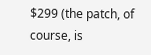$299 (the patch, of course, is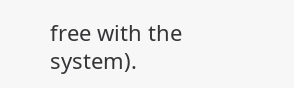free with the system).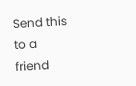Send this to a friend